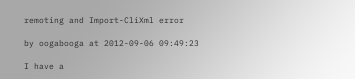remoting and Import-CliXml error

by oogabooga at 2012-09-06 09:49:23

I have a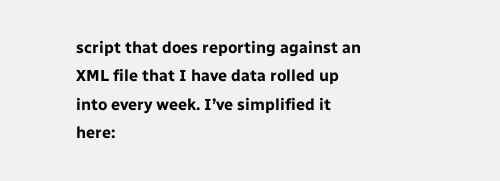script that does reporting against an XML file that I have data rolled up into every week. I’ve simplified it here: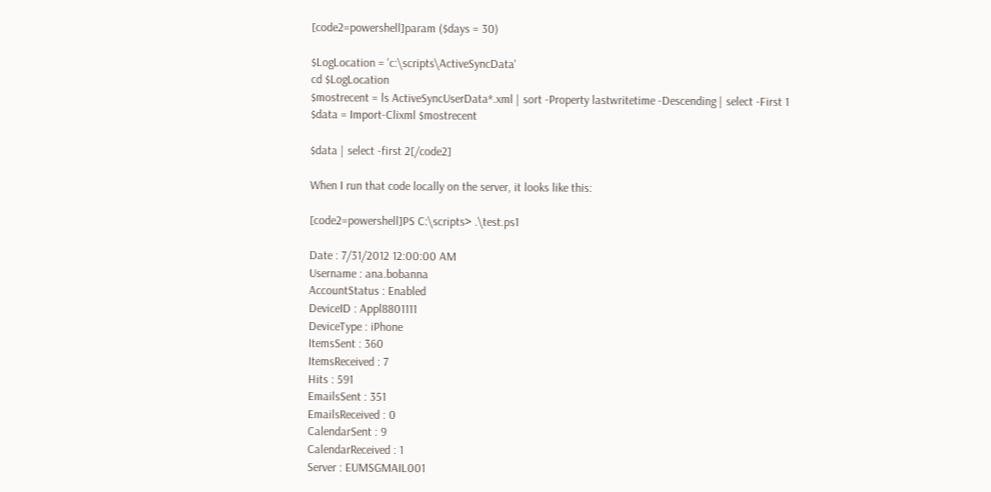[code2=powershell]param ($days = 30)

$LogLocation = 'c:\scripts\ActiveSyncData'
cd $LogLocation
$mostrecent = ls ActiveSyncUserData*.xml | sort -Property lastwritetime -Descending | select -First 1
$data = Import-Clixml $mostrecent

$data | select -first 2[/code2]

When I run that code locally on the server, it looks like this:

[code2=powershell]PS C:\scripts> .\test.ps1

Date : 7/31/2012 12:00:00 AM
Username : ana.bobanna
AccountStatus : Enabled
DeviceID : Appl8801111
DeviceType : iPhone
ItemsSent : 360
ItemsReceived : 7
Hits : 591
EmailsSent : 351
EmailsReceived : 0
CalendarSent : 9
CalendarReceived : 1
Server : EUMSGMAIL001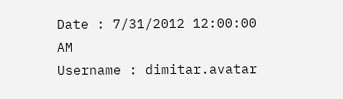Date : 7/31/2012 12:00:00 AM
Username : dimitar.avatar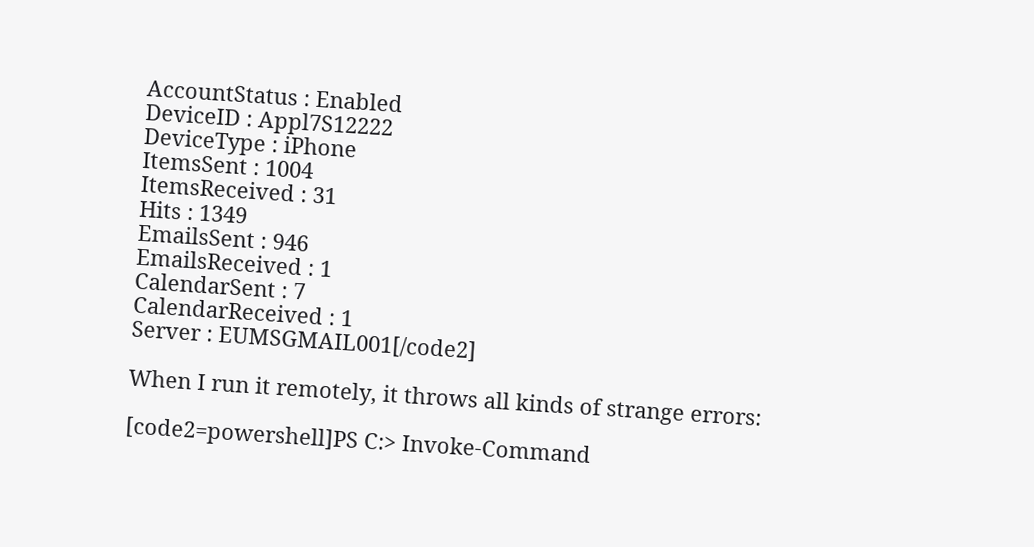AccountStatus : Enabled
DeviceID : Appl7S12222
DeviceType : iPhone
ItemsSent : 1004
ItemsReceived : 31
Hits : 1349
EmailsSent : 946
EmailsReceived : 1
CalendarSent : 7
CalendarReceived : 1
Server : EUMSGMAIL001[/code2]

When I run it remotely, it throws all kinds of strange errors:

[code2=powershell]PS C:> Invoke-Command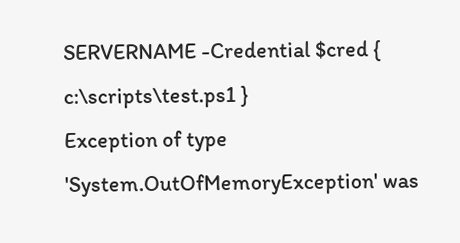SERVERNAME -Credential $cred { c:\scripts\test.ps1 }
Exception of type 'System.OutOfMemoryException' was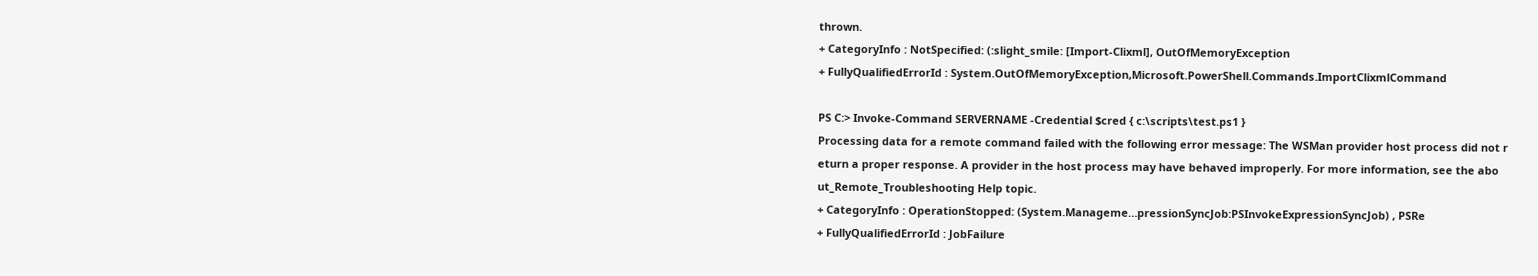thrown.
+ CategoryInfo : NotSpecified: (:slight_smile: [Import-Clixml], OutOfMemoryException
+ FullyQualifiedErrorId : System.OutOfMemoryException,Microsoft.PowerShell.Commands.ImportClixmlCommand

PS C:> Invoke-Command SERVERNAME -Credential $cred { c:\scripts\test.ps1 }
Processing data for a remote command failed with the following error message: The WSMan provider host process did not r
eturn a proper response. A provider in the host process may have behaved improperly. For more information, see the abo
ut_Remote_Troubleshooting Help topic.
+ CategoryInfo : OperationStopped: (System.Manageme…pressionSyncJob:PSInvokeExpressionSyncJob) , PSRe
+ FullyQualifiedErrorId : JobFailure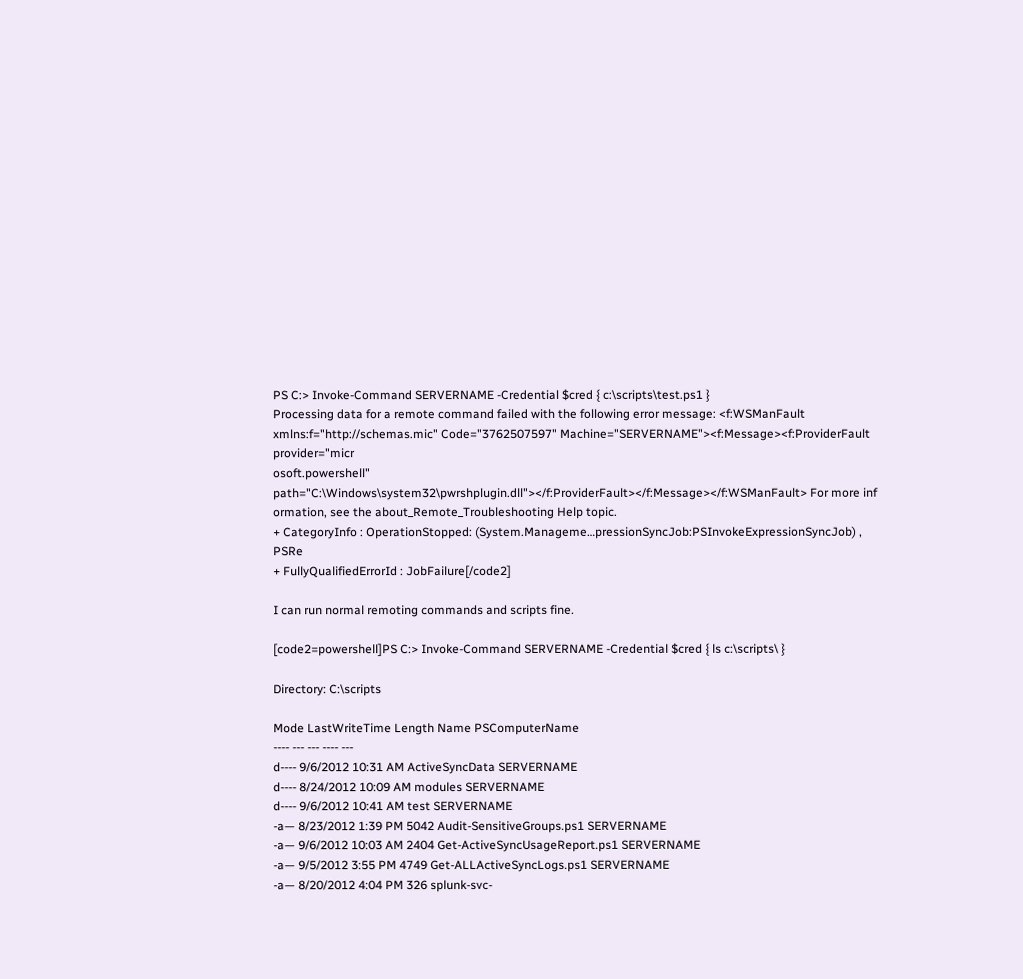PS C:> Invoke-Command SERVERNAME -Credential $cred { c:\scripts\test.ps1 }
Processing data for a remote command failed with the following error message: <f:WSManFault xmlns:f="http://schemas.mic" Code="3762507597" Machine="SERVERNAME"><f:Message><f:ProviderFault provider="micr
osoft.powershell" path="C:\Windows\system32\pwrshplugin.dll"></f:ProviderFault></f:Message></f:WSManFault> For more inf
ormation, see the about_Remote_Troubleshooting Help topic.
+ CategoryInfo : OperationStopped: (System.Manageme…pressionSyncJob:PSInvokeExpressionSyncJob) , PSRe
+ FullyQualifiedErrorId : JobFailure[/code2]

I can run normal remoting commands and scripts fine.

[code2=powershell]PS C:> Invoke-Command SERVERNAME -Credential $cred { ls c:\scripts\ }

Directory: C:\scripts

Mode LastWriteTime Length Name PSComputerName
---- --- --- ---- ---
d---- 9/6/2012 10:31 AM ActiveSyncData SERVERNAME
d---- 8/24/2012 10:09 AM modules SERVERNAME
d---- 9/6/2012 10:41 AM test SERVERNAME
-a— 8/23/2012 1:39 PM 5042 Audit-SensitiveGroups.ps1 SERVERNAME
-a— 9/6/2012 10:03 AM 2404 Get-ActiveSyncUsageReport.ps1 SERVERNAME
-a— 9/5/2012 3:55 PM 4749 Get-ALLActiveSyncLogs.ps1 SERVERNAME
-a— 8/20/2012 4:04 PM 326 splunk-svc-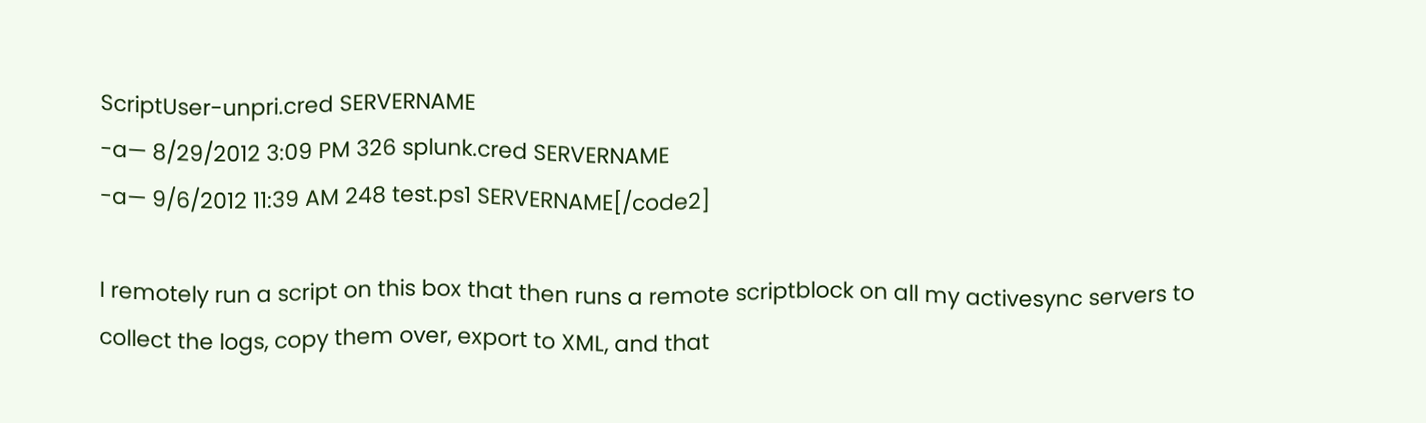ScriptUser-unpri.cred SERVERNAME
-a— 8/29/2012 3:09 PM 326 splunk.cred SERVERNAME
-a— 9/6/2012 11:39 AM 248 test.ps1 SERVERNAME[/code2]

I remotely run a script on this box that then runs a remote scriptblock on all my activesync servers to collect the logs, copy them over, export to XML, and that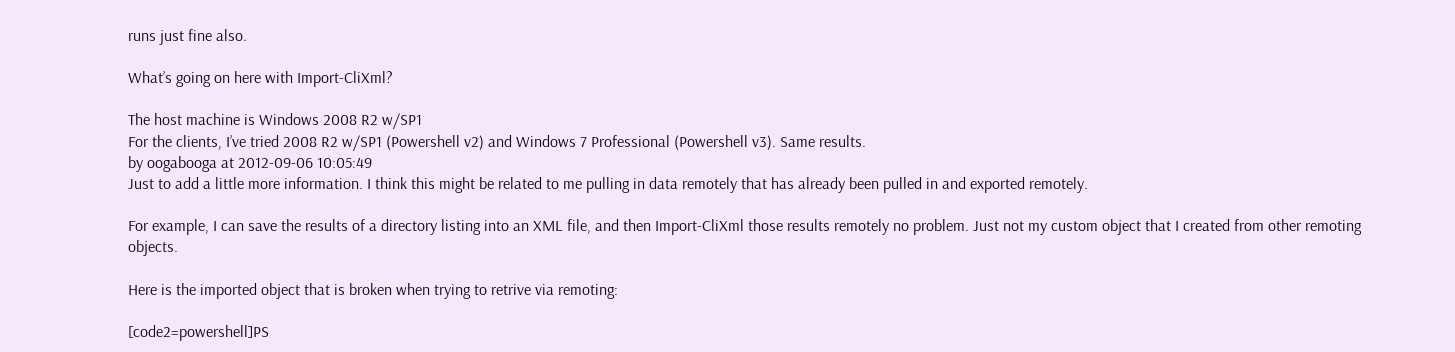runs just fine also.

What’s going on here with Import-CliXml?

The host machine is Windows 2008 R2 w/SP1
For the clients, I’ve tried 2008 R2 w/SP1 (Powershell v2) and Windows 7 Professional (Powershell v3). Same results.
by oogabooga at 2012-09-06 10:05:49
Just to add a little more information. I think this might be related to me pulling in data remotely that has already been pulled in and exported remotely.

For example, I can save the results of a directory listing into an XML file, and then Import-CliXml those results remotely no problem. Just not my custom object that I created from other remoting objects.

Here is the imported object that is broken when trying to retrive via remoting:

[code2=powershell]PS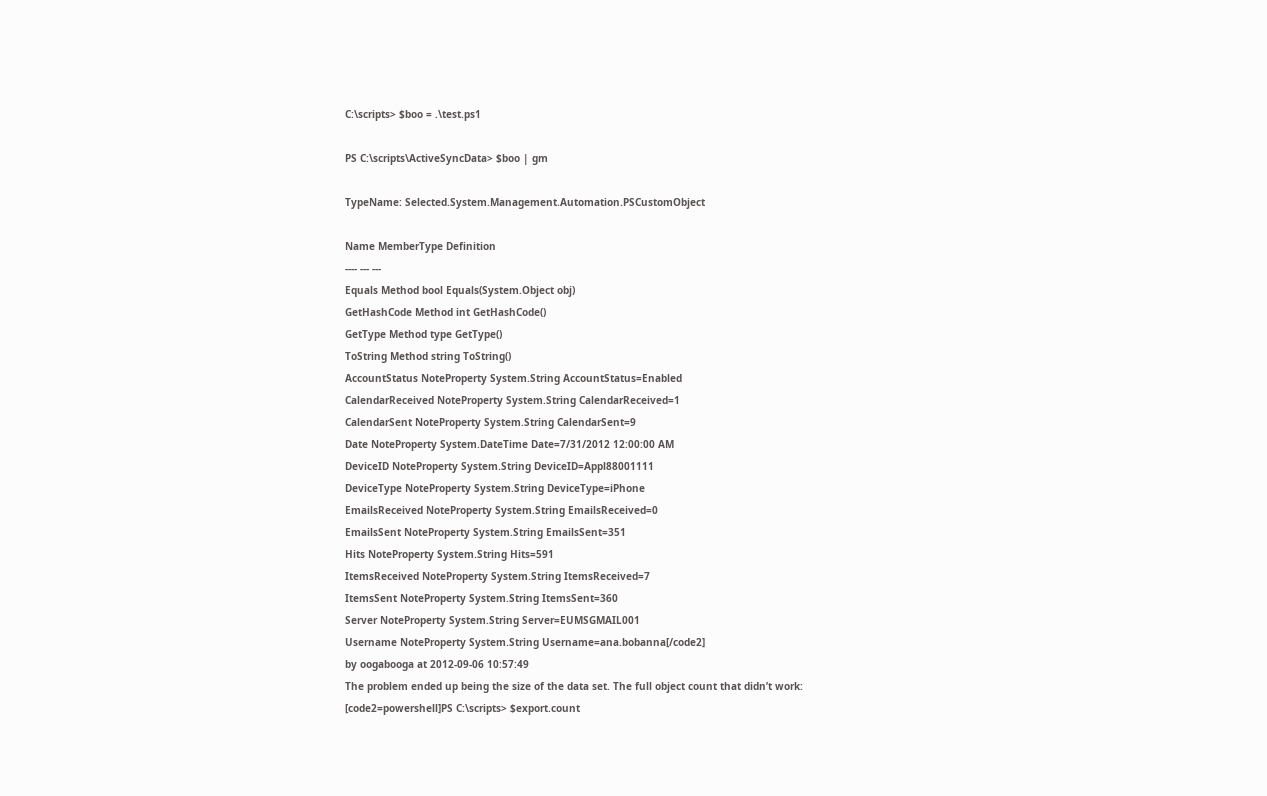C:\scripts> $boo = .\test.ps1

PS C:\scripts\ActiveSyncData> $boo | gm

TypeName: Selected.System.Management.Automation.PSCustomObject

Name MemberType Definition
---- --- ---
Equals Method bool Equals(System.Object obj)
GetHashCode Method int GetHashCode()
GetType Method type GetType()
ToString Method string ToString()
AccountStatus NoteProperty System.String AccountStatus=Enabled
CalendarReceived NoteProperty System.String CalendarReceived=1
CalendarSent NoteProperty System.String CalendarSent=9
Date NoteProperty System.DateTime Date=7/31/2012 12:00:00 AM
DeviceID NoteProperty System.String DeviceID=Appl88001111
DeviceType NoteProperty System.String DeviceType=iPhone
EmailsReceived NoteProperty System.String EmailsReceived=0
EmailsSent NoteProperty System.String EmailsSent=351
Hits NoteProperty System.String Hits=591
ItemsReceived NoteProperty System.String ItemsReceived=7
ItemsSent NoteProperty System.String ItemsSent=360
Server NoteProperty System.String Server=EUMSGMAIL001
Username NoteProperty System.String Username=ana.bobanna[/code2]
by oogabooga at 2012-09-06 10:57:49
The problem ended up being the size of the data set. The full object count that didn’t work:
[code2=powershell]PS C:\scripts> $export.count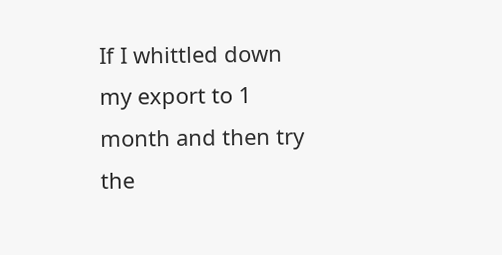If I whittled down my export to 1 month and then try the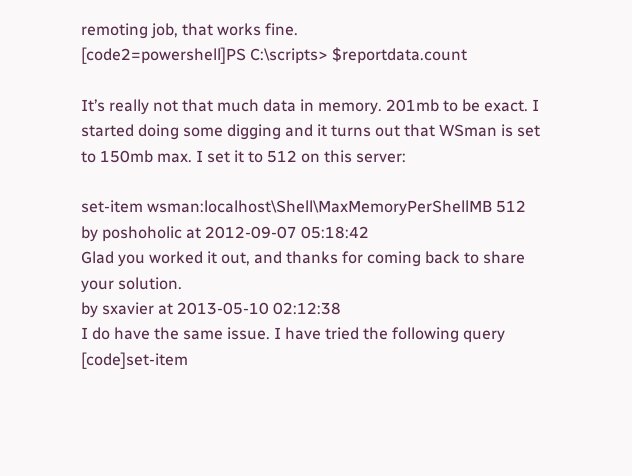remoting job, that works fine.
[code2=powershell]PS C:\scripts> $reportdata.count

It’s really not that much data in memory. 201mb to be exact. I started doing some digging and it turns out that WSman is set to 150mb max. I set it to 512 on this server:

set-item wsman:localhost\Shell\MaxMemoryPerShellMB 512
by poshoholic at 2012-09-07 05:18:42
Glad you worked it out, and thanks for coming back to share your solution.
by sxavier at 2013-05-10 02:12:38
I do have the same issue. I have tried the following query
[code]set-item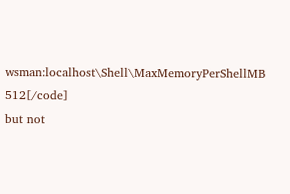wsman:localhost\Shell\MaxMemoryPerShellMB 512[/code]
but not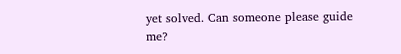yet solved. Can someone please guide me?